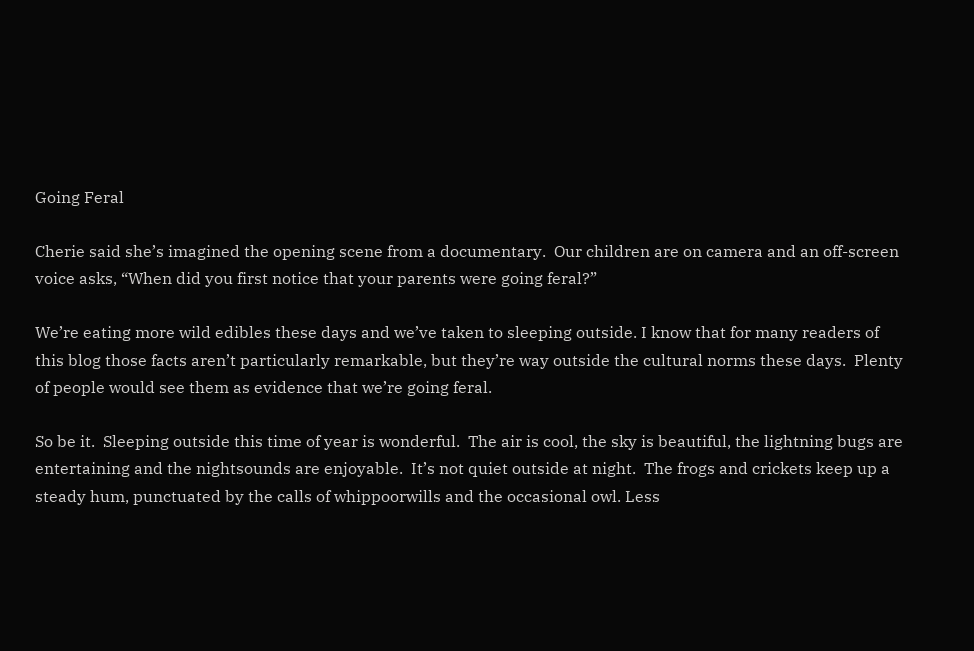Going Feral

Cherie said she’s imagined the opening scene from a documentary.  Our children are on camera and an off-screen voice asks, “When did you first notice that your parents were going feral?”

We’re eating more wild edibles these days and we’ve taken to sleeping outside. I know that for many readers of this blog those facts aren’t particularly remarkable, but they’re way outside the cultural norms these days.  Plenty of people would see them as evidence that we’re going feral.

So be it.  Sleeping outside this time of year is wonderful.  The air is cool, the sky is beautiful, the lightning bugs are entertaining and the nightsounds are enjoyable.  It’s not quiet outside at night.  The frogs and crickets keep up a steady hum, punctuated by the calls of whippoorwills and the occasional owl. Less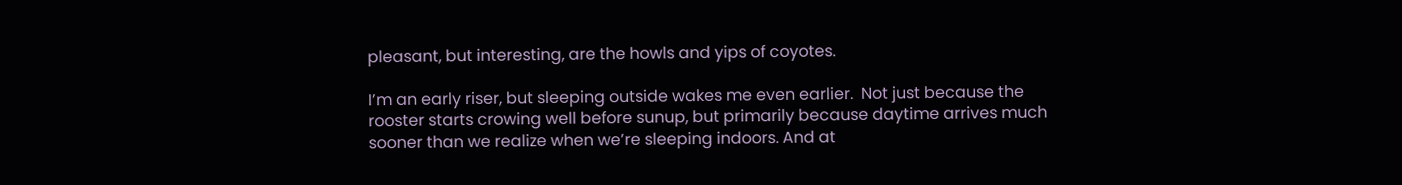pleasant, but interesting, are the howls and yips of coyotes.

I’m an early riser, but sleeping outside wakes me even earlier.  Not just because the rooster starts crowing well before sunup, but primarily because daytime arrives much sooner than we realize when we’re sleeping indoors. And at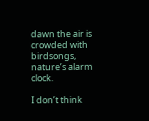dawn the air is crowded with birdsongs, nature’s alarm clock.

I don’t think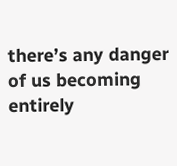there’s any danger of us becoming entirely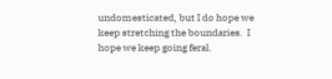undomesticated, but I do hope we keep stretching the boundaries.  I hope we keep going feral.